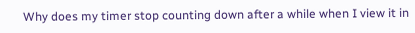Why does my timer stop counting down after a while when I view it in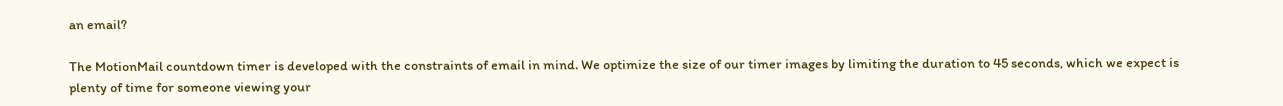an email?

The MotionMail countdown timer is developed with the constraints of email in mind. We optimize the size of our timer images by limiting the duration to 45 seconds, which we expect is plenty of time for someone viewing your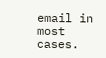email in most cases.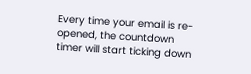Every time your email is re-opened, the countdown timer will start ticking down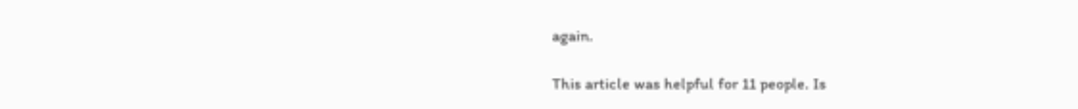again.

This article was helpful for 11 people. Is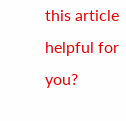this article helpful for you?